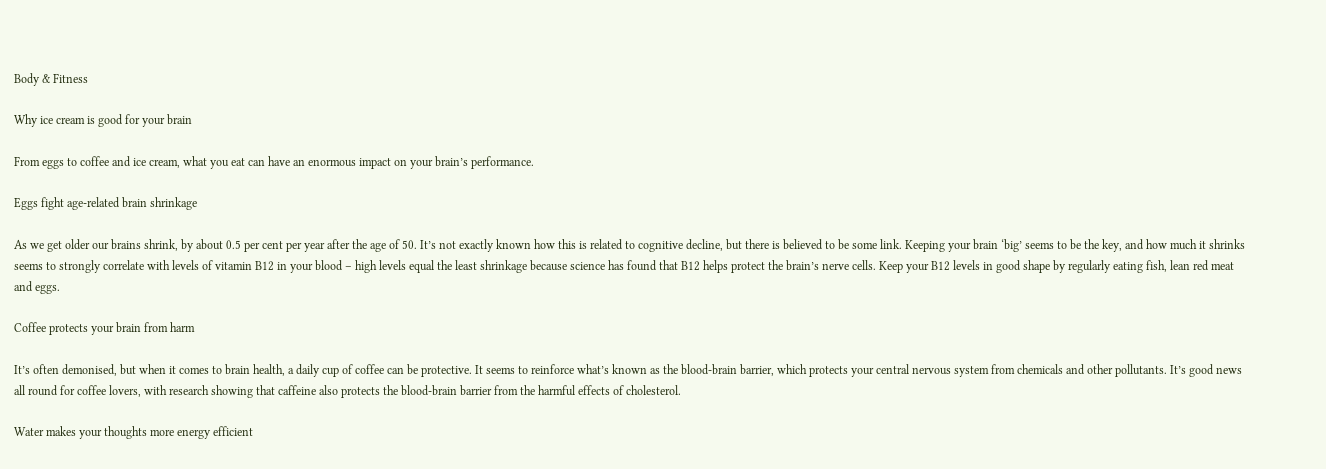Body & Fitness

Why ice cream is good for your brain

From eggs to coffee and ice cream, what you eat can have an enormous impact on your brain’s performance.

Eggs fight age-related brain shrinkage

As we get older our brains shrink, by about 0.5 per cent per year after the age of 50. It’s not exactly known how this is related to cognitive decline, but there is believed to be some link. Keeping your brain ‘big’ seems to be the key, and how much it shrinks seems to strongly correlate with levels of vitamin B12 in your blood – high levels equal the least shrinkage because science has found that B12 helps protect the brain’s nerve cells. Keep your B12 levels in good shape by regularly eating fish, lean red meat and eggs.

Coffee protects your brain from harm

It’s often demonised, but when it comes to brain health, a daily cup of coffee can be protective. It seems to reinforce what’s known as the blood-brain barrier, which protects your central nervous system from chemicals and other pollutants. It’s good news all round for coffee lovers, with research showing that caffeine also protects the blood-brain barrier from the harmful effects of cholesterol.

Water makes your thoughts more energy efficient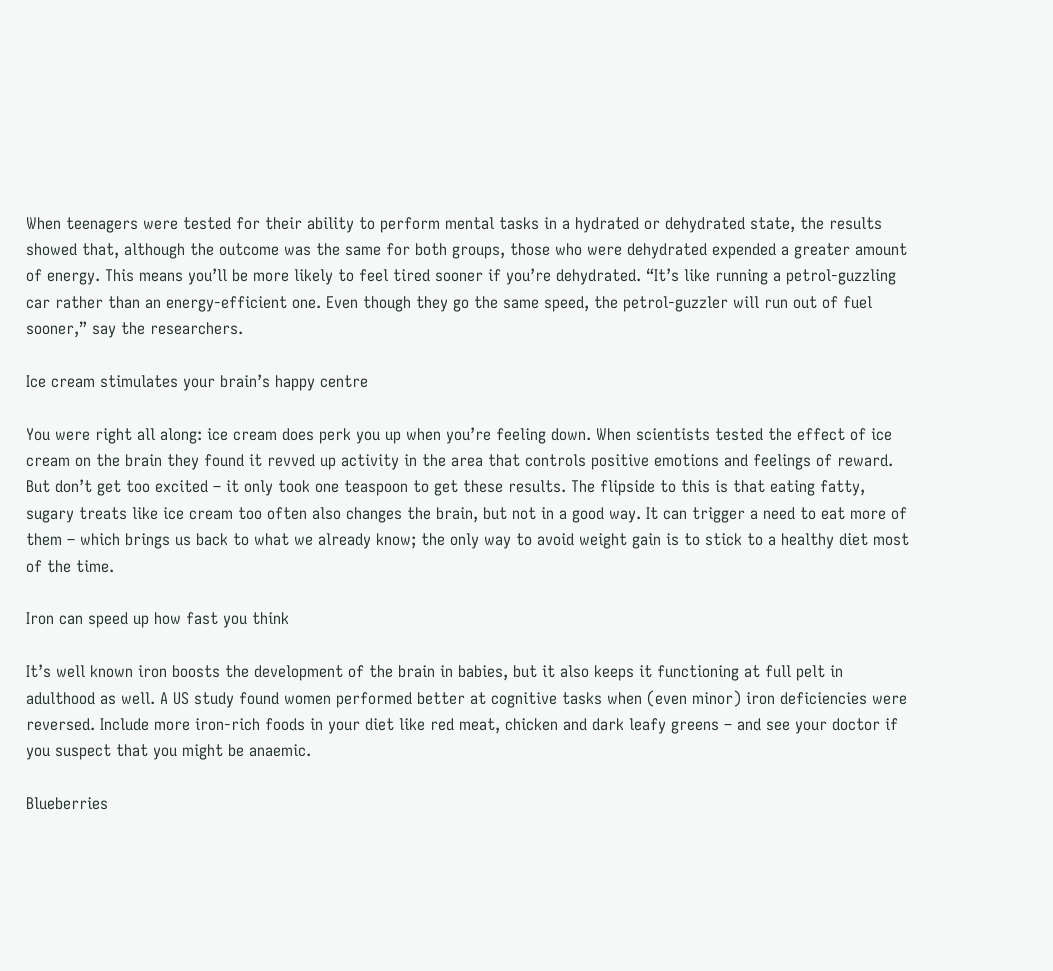When teenagers were tested for their ability to perform mental tasks in a hydrated or dehydrated state, the results showed that, although the outcome was the same for both groups, those who were dehydrated expended a greater amount of energy. This means you’ll be more likely to feel tired sooner if you’re dehydrated. “It’s like running a petrol-guzzling car rather than an energy-efficient one. Even though they go the same speed, the petrol-guzzler will run out of fuel sooner,” say the researchers.

Ice cream stimulates your brain’s happy centre

You were right all along: ice cream does perk you up when you’re feeling down. When scientists tested the effect of ice cream on the brain they found it revved up activity in the area that controls positive emotions and feelings of reward. But don’t get too excited – it only took one teaspoon to get these results. The flipside to this is that eating fatty, sugary treats like ice cream too often also changes the brain, but not in a good way. It can trigger a need to eat more of them – which brings us back to what we already know; the only way to avoid weight gain is to stick to a healthy diet most of the time.

Iron can speed up how fast you think

It’s well known iron boosts the development of the brain in babies, but it also keeps it functioning at full pelt in adulthood as well. A US study found women performed better at cognitive tasks when (even minor) iron deficiencies were reversed. Include more iron-rich foods in your diet like red meat, chicken and dark leafy greens – and see your doctor if you suspect that you might be anaemic.

Blueberries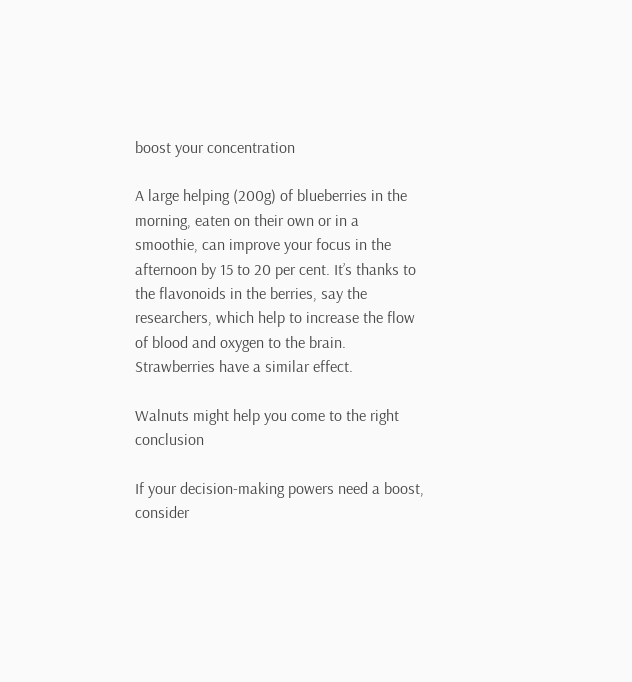boost your concentration

A large helping (200g) of blueberries in the morning, eaten on their own or in a smoothie, can improve your focus in the afternoon by 15 to 20 per cent. It’s thanks to the flavonoids in the berries, say the researchers, which help to increase the flow of blood and oxygen to the brain. Strawberries have a similar effect.

Walnuts might help you come to the right conclusion

If your decision-making powers need a boost, consider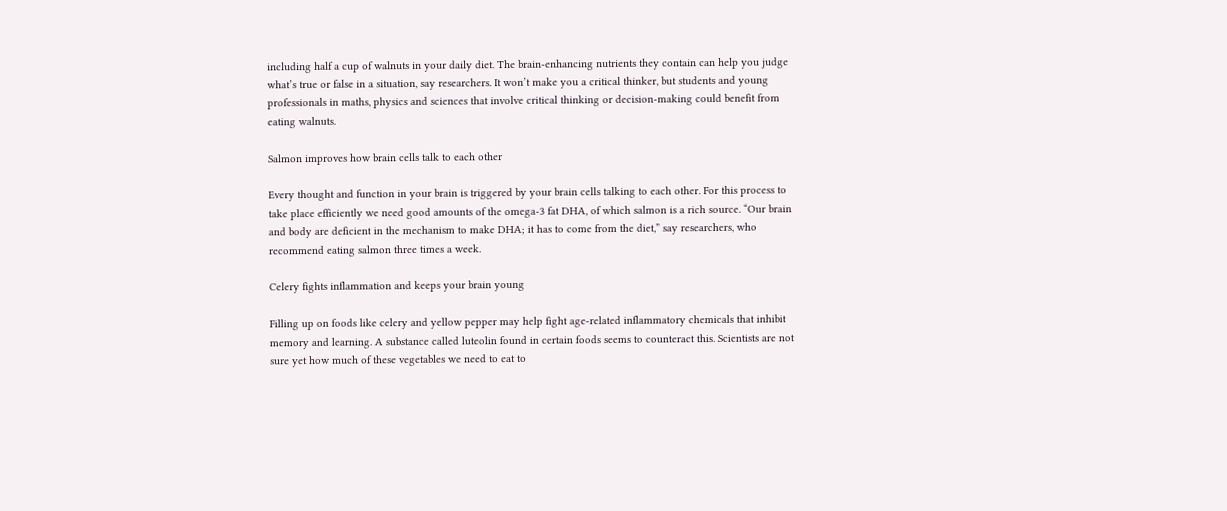including half a cup of walnuts in your daily diet. The brain-enhancing nutrients they contain can help you judge what’s true or false in a situation, say researchers. It won’t make you a critical thinker, but students and young professionals in maths, physics and sciences that involve critical thinking or decision-making could benefit from eating walnuts.

Salmon improves how brain cells talk to each other

Every thought and function in your brain is triggered by your brain cells talking to each other. For this process to take place efficiently we need good amounts of the omega-3 fat DHA, of which salmon is a rich source. “Our brain and body are deficient in the mechanism to make DHA; it has to come from the diet,” say researchers, who recommend eating salmon three times a week.

Celery fights inflammation and keeps your brain young

Filling up on foods like celery and yellow pepper may help fight age-related inflammatory chemicals that inhibit memory and learning. A substance called luteolin found in certain foods seems to counteract this. Scientists are not sure yet how much of these vegetables we need to eat to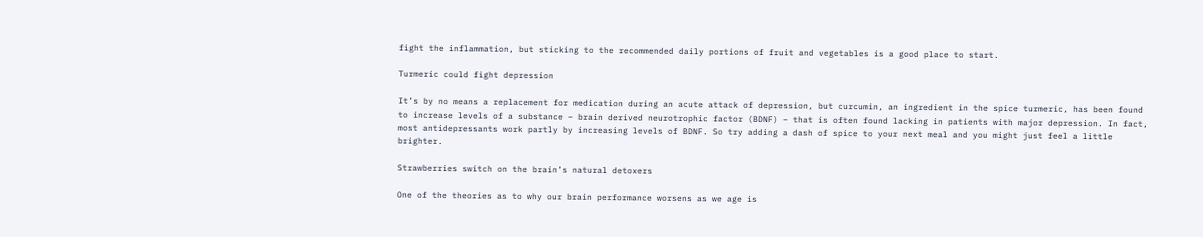fight the inflammation, but sticking to the recommended daily portions of fruit and vegetables is a good place to start.

Turmeric could fight depression

It’s by no means a replacement for medication during an acute attack of depression, but curcumin, an ingredient in the spice turmeric, has been found to increase levels of a substance – brain derived neurotrophic factor (BDNF) – that is often found lacking in patients with major depression. In fact, most antidepressants work partly by increasing levels of BDNF. So try adding a dash of spice to your next meal and you might just feel a little brighter.

Strawberries switch on the brain’s natural detoxers

One of the theories as to why our brain performance worsens as we age is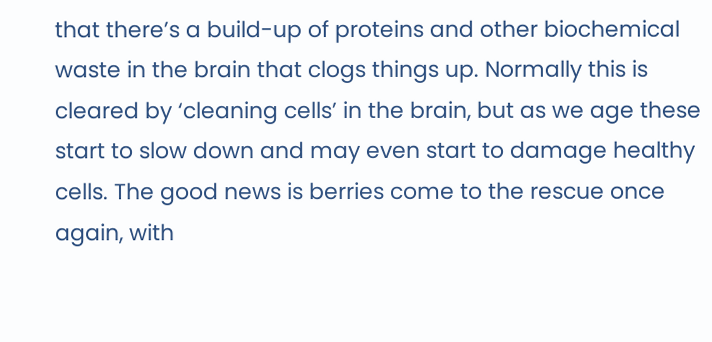that there’s a build-up of proteins and other biochemical waste in the brain that clogs things up. Normally this is cleared by ‘cleaning cells’ in the brain, but as we age these start to slow down and may even start to damage healthy cells. The good news is berries come to the rescue once again, with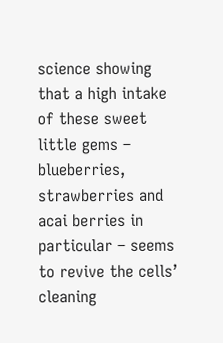science showing that a high intake of these sweet little gems – blueberries, strawberries and acai berries in particular – seems to revive the cells’ cleaning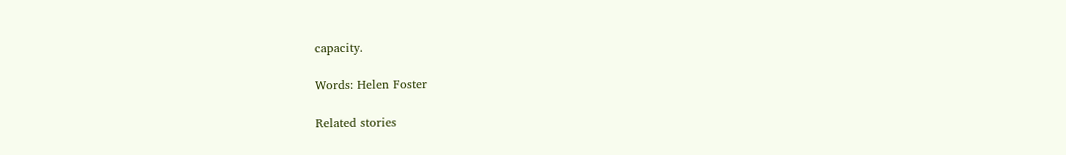capacity.

Words: Helen Foster

Related stories